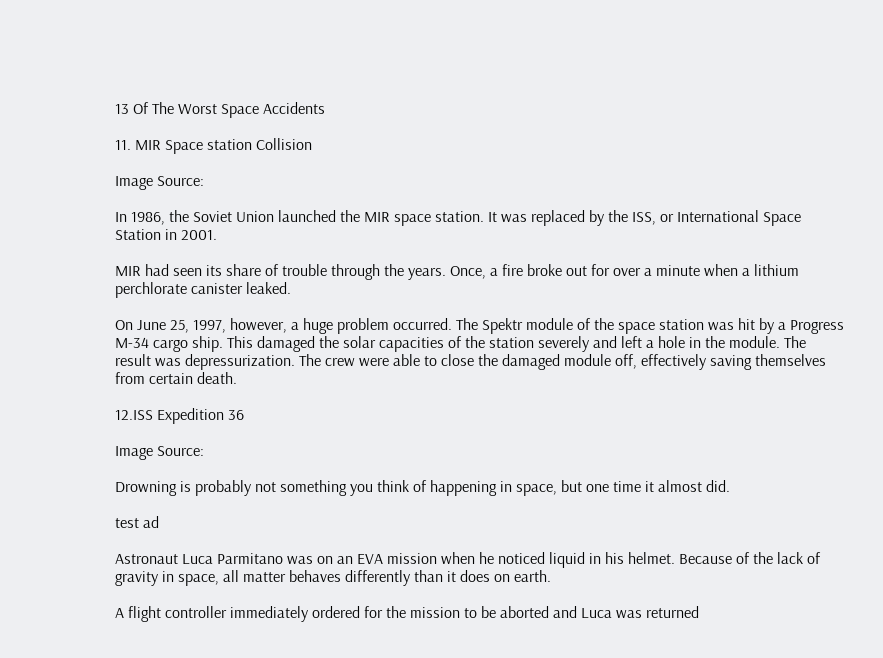13 Of The Worst Space Accidents

11. MIR Space station Collision

Image Source:

In 1986, the Soviet Union launched the MIR space station. It was replaced by the ISS, or International Space Station in 2001.

MIR had seen its share of trouble through the years. Once, a fire broke out for over a minute when a lithium perchlorate canister leaked.

On June 25, 1997, however, a huge problem occurred. The Spektr module of the space station was hit by a Progress M-34 cargo ship. This damaged the solar capacities of the station severely and left a hole in the module. The result was depressurization. The crew were able to close the damaged module off, effectively saving themselves from certain death.

12.ISS Expedition 36

Image Source:

Drowning is probably not something you think of happening in space, but one time it almost did.

test ad

Astronaut Luca Parmitano was on an EVA mission when he noticed liquid in his helmet. Because of the lack of gravity in space, all matter behaves differently than it does on earth.

A flight controller immediately ordered for the mission to be aborted and Luca was returned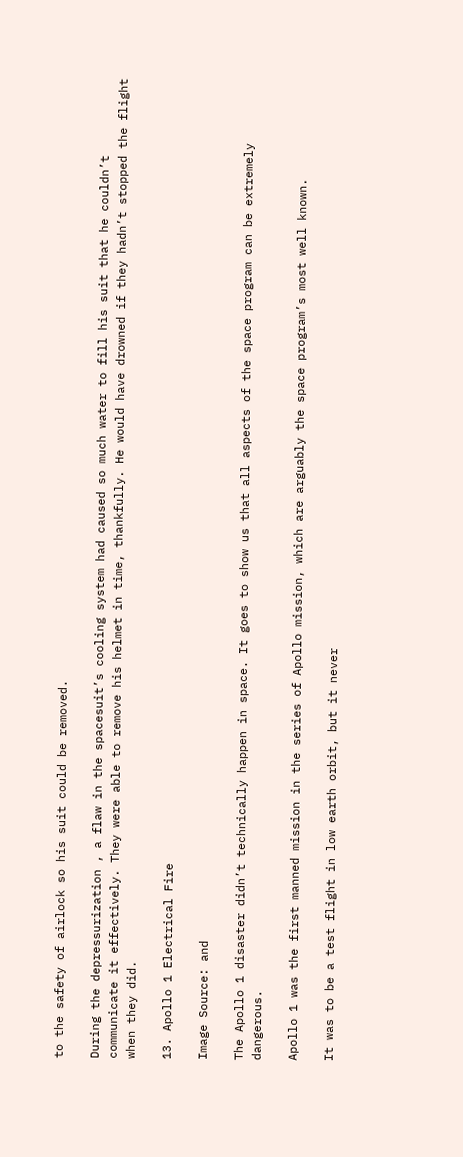to the safety of airlock so his suit could be removed.

During the depressurization , a flaw in the spacesuit’s cooling system had caused so much water to fill his suit that he couldn’t communicate it effectively. They were able to remove his helmet in time, thankfully. He would have drowned if they hadn’t stopped the flight when they did.

13. Apollo 1 Electrical Fire

Image Source: and

The Apollo 1 disaster didn’t technically happen in space. It goes to show us that all aspects of the space program can be extremely dangerous.

Apollo 1 was the first manned mission in the series of Apollo mission, which are arguably the space program’s most well known.

It was to be a test flight in low earth orbit, but it never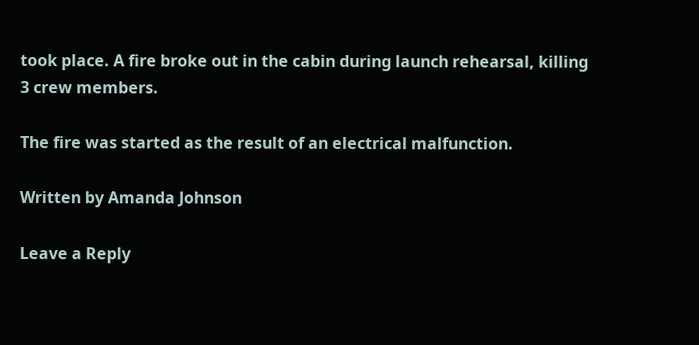took place. A fire broke out in the cabin during launch rehearsal, killing 3 crew members.

The fire was started as the result of an electrical malfunction.

Written by Amanda Johnson

Leave a Reply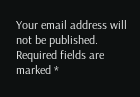Your email address will not be published. Required fields are marked *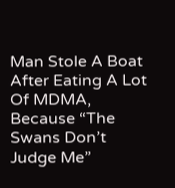Man Stole A Boat After Eating A Lot Of MDMA, Because “The Swans Don’t Judge Me”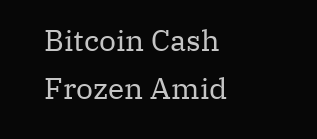Bitcoin Cash Frozen Amid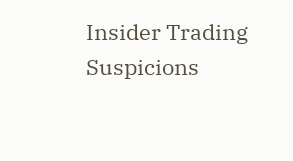Insider Trading Suspicions